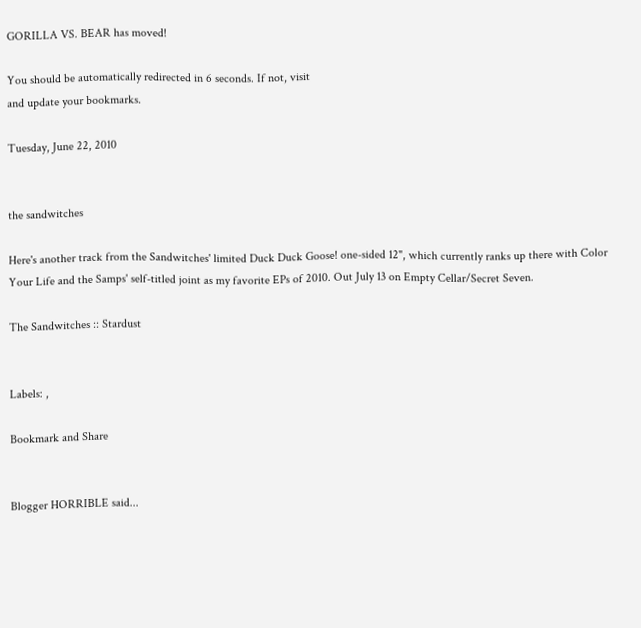GORILLA VS. BEAR has moved!

You should be automatically redirected in 6 seconds. If not, visit
and update your bookmarks.

Tuesday, June 22, 2010


the sandwitches

Here's another track from the Sandwitches' limited Duck Duck Goose! one-sided 12", which currently ranks up there with Color Your Life and the Samps' self-titled joint as my favorite EPs of 2010. Out July 13 on Empty Cellar/Secret Seven.

The Sandwitches :: Stardust


Labels: ,

Bookmark and Share


Blogger HORRIBLE said...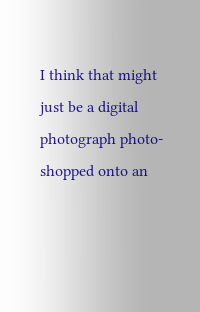I think that might just be a digital photograph photo-shopped onto an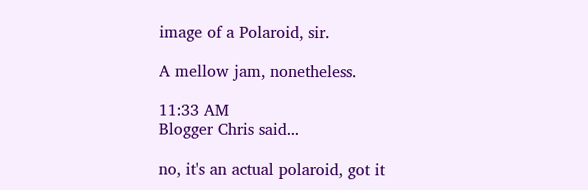image of a Polaroid, sir.

A mellow jam, nonetheless.

11:33 AM
Blogger Chris said...

no, it's an actual polaroid, got it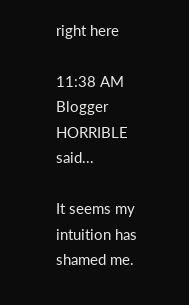right here

11:38 AM
Blogger HORRIBLE said...

It seems my intuition has shamed me.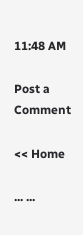11:48 AM

Post a Comment

<< Home

... ...